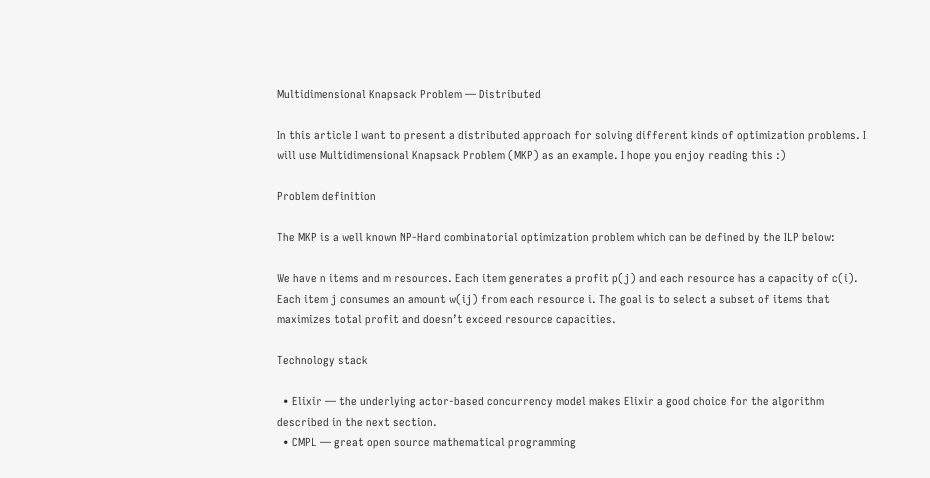Multidimensional Knapsack Problem — Distributed

In this article I want to present a distributed approach for solving different kinds of optimization problems. I will use Multidimensional Knapsack Problem (MKP) as an example. I hope you enjoy reading this :)

Problem definition

The MKP is a well known NP-Hard combinatorial optimization problem which can be defined by the ILP below:

We have n items and m resources. Each item generates a profit p(j) and each resource has a capacity of c(i). Each item j consumes an amount w(ij) from each resource i. The goal is to select a subset of items that maximizes total profit and doesn’t exceed resource capacities.

Technology stack

  • Elixir — the underlying actor-based concurrency model makes Elixir a good choice for the algorithm described in the next section.
  • CMPL — great open source mathematical programming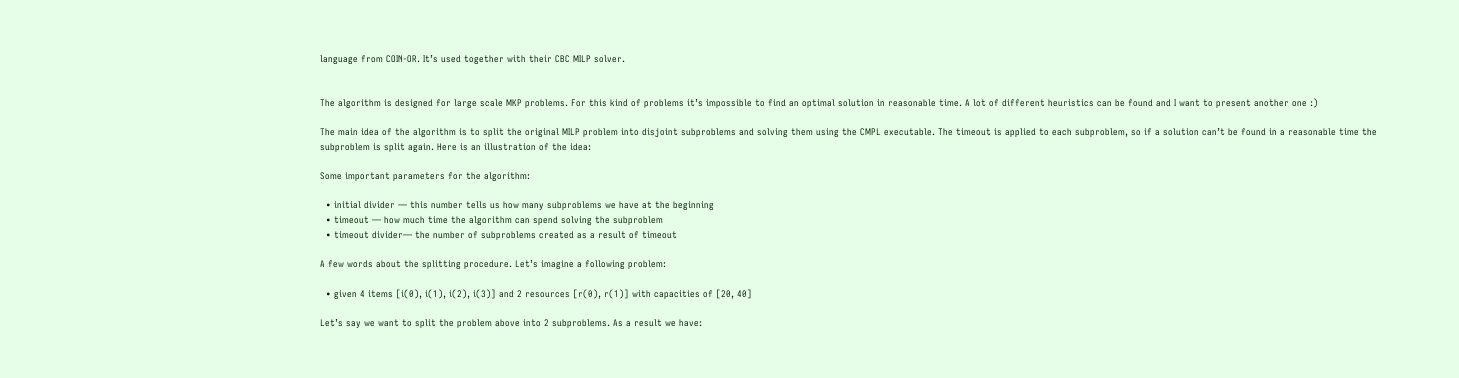language from COIN-OR. It’s used together with their CBC MILP solver.


The algorithm is designed for large scale MKP problems. For this kind of problems it’s impossible to find an optimal solution in reasonable time. A lot of different heuristics can be found and I want to present another one :)

The main idea of the algorithm is to split the original MILP problem into disjoint subproblems and solving them using the CMPL executable. The timeout is applied to each subproblem, so if a solution can’t be found in a reasonable time the subproblem is split again. Here is an illustration of the idea:

Some important parameters for the algorithm:

  • initial divider — this number tells us how many subproblems we have at the beginning
  • timeout — how much time the algorithm can spend solving the subproblem
  • timeout divider— the number of subproblems created as a result of timeout

A few words about the splitting procedure. Let’s imagine a following problem:

  • given 4 items [i(0), i(1), i(2), i(3)] and 2 resources [r(0), r(1)] with capacities of [20, 40]

Let’s say we want to split the problem above into 2 subproblems. As a result we have: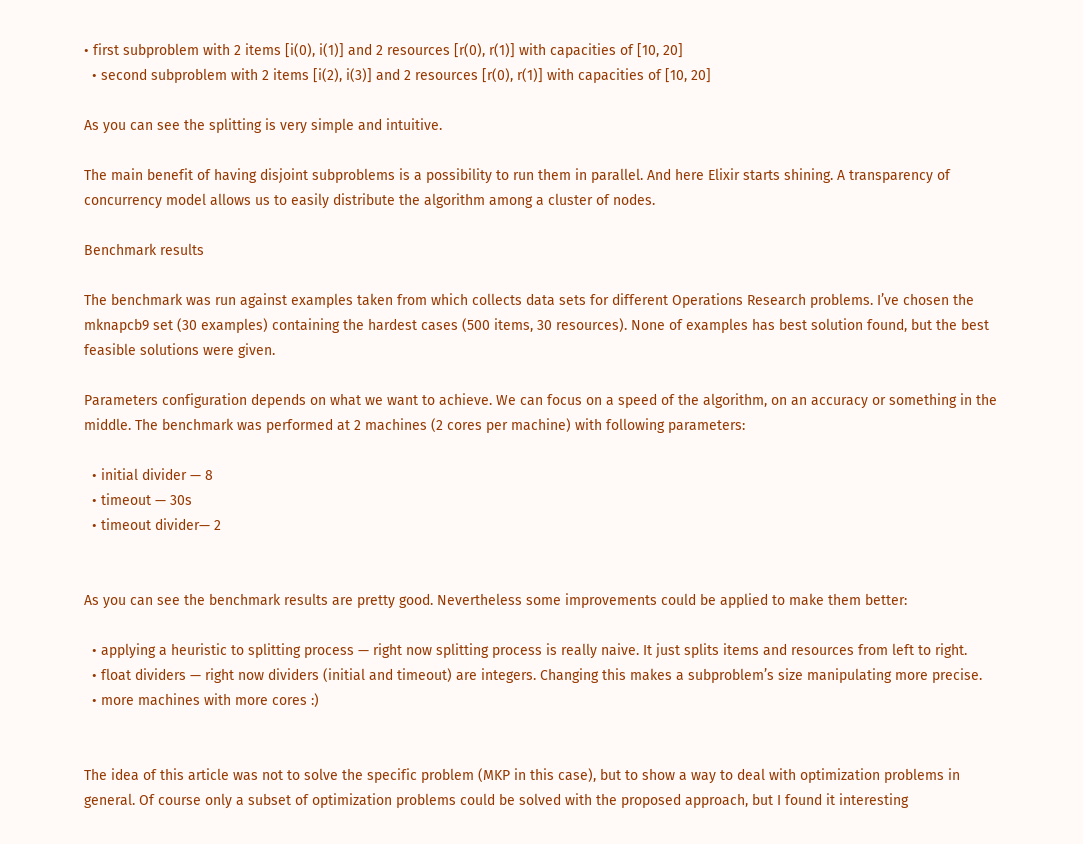• first subproblem with 2 items [i(0), i(1)] and 2 resources [r(0), r(1)] with capacities of [10, 20]
  • second subproblem with 2 items [i(2), i(3)] and 2 resources [r(0), r(1)] with capacities of [10, 20]

As you can see the splitting is very simple and intuitive.

The main benefit of having disjoint subproblems is a possibility to run them in parallel. And here Elixir starts shining. A transparency of concurrency model allows us to easily distribute the algorithm among a cluster of nodes.

Benchmark results

The benchmark was run against examples taken from which collects data sets for different Operations Research problems. I’ve chosen the mknapcb9 set (30 examples) containing the hardest cases (500 items, 30 resources). None of examples has best solution found, but the best feasible solutions were given.

Parameters configuration depends on what we want to achieve. We can focus on a speed of the algorithm, on an accuracy or something in the middle. The benchmark was performed at 2 machines (2 cores per machine) with following parameters:

  • initial divider — 8
  • timeout — 30s
  • timeout divider— 2


As you can see the benchmark results are pretty good. Nevertheless some improvements could be applied to make them better:

  • applying a heuristic to splitting process — right now splitting process is really naive. It just splits items and resources from left to right.
  • float dividers — right now dividers (initial and timeout) are integers. Changing this makes a subproblem’s size manipulating more precise.
  • more machines with more cores :)


The idea of this article was not to solve the specific problem (MKP in this case), but to show a way to deal with optimization problems in general. Of course only a subset of optimization problems could be solved with the proposed approach, but I found it interesting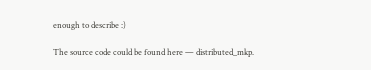enough to describe :)

The source code could be found here — distributed_mkp.